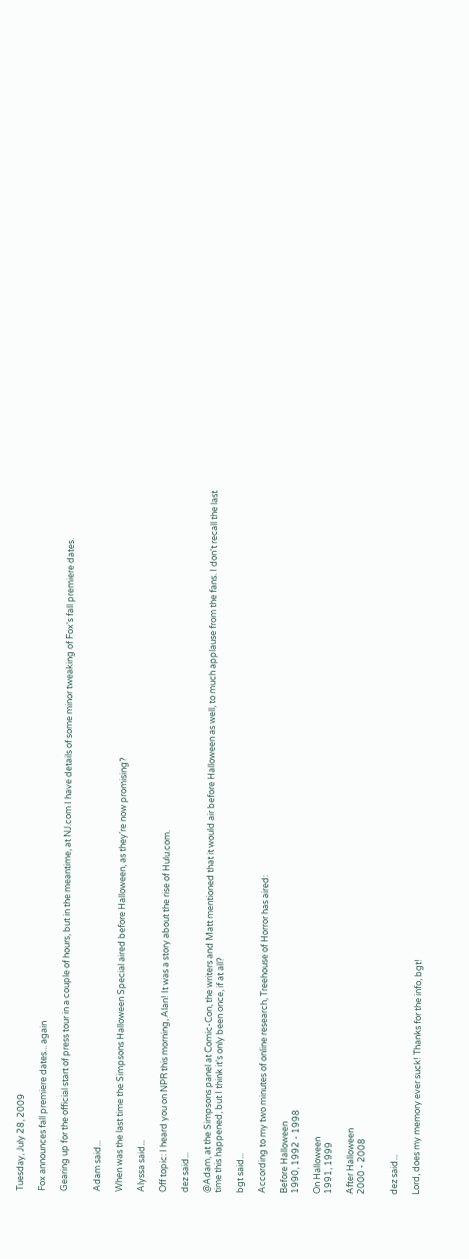Tuesday, July 28, 2009

Fox announces fall premiere dates... again

Gearing up for the official start of press tour in a couple of hours, but in the meantime, at NJ.com I have details of some minor tweaking of Fox's fall premiere dates.


Adam said...

When was the last time the Simpsons Halloween Special aired before Halloween, as they're now promising?

Alyssa said...

Off topic: I heard you on NPR this morning, Alan! It was a story about the rise of Hulu.com.

dez said...

@Adam, at the Simpsons panel at Comic-Con, the writers and Matt mentioned that it would air before Halloween as well, to much applause from the fans. I don't recall the last time this happened, but I think it's only been once, if at all?

bgt said...

According to my two minutes of online research, Treehouse of Horror has aired:

Before Halloween
1990, 1992 - 1998

On Halloween
1991, 1999

After Halloween
2000 - 2008


dez said...

Lord, does my memory ever suck! Thanks for the info, bgt!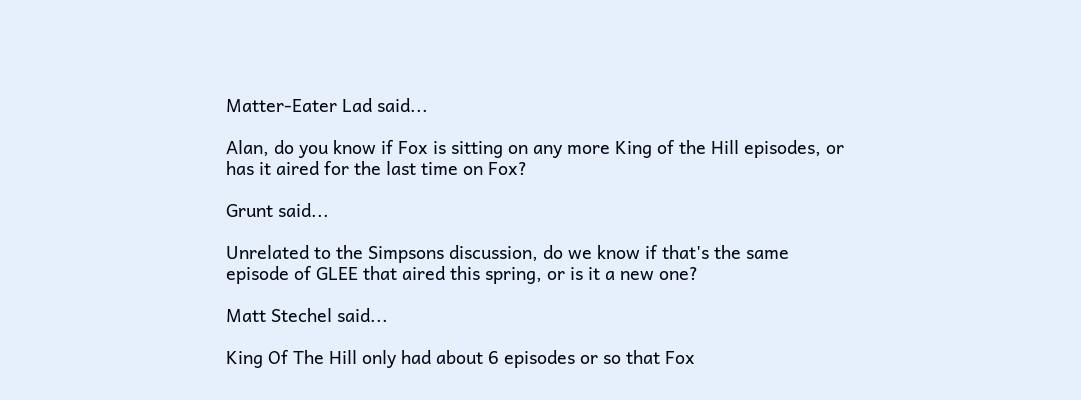Matter-Eater Lad said...

Alan, do you know if Fox is sitting on any more King of the Hill episodes, or has it aired for the last time on Fox?

Grunt said...

Unrelated to the Simpsons discussion, do we know if that's the same episode of GLEE that aired this spring, or is it a new one?

Matt Stechel said...

King Of The Hill only had about 6 episodes or so that Fox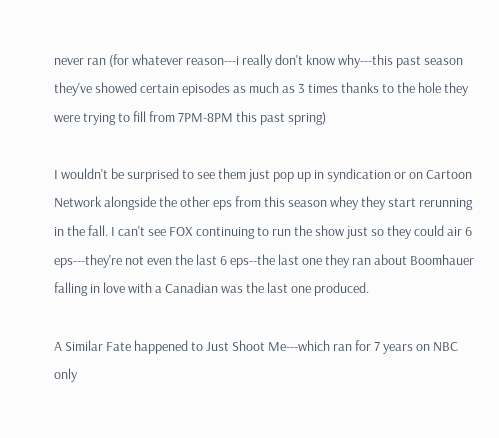never ran (for whatever reason---i really don't know why---this past season they've showed certain episodes as much as 3 times thanks to the hole they were trying to fill from 7PM-8PM this past spring)

I wouldn't be surprised to see them just pop up in syndication or on Cartoon Network alongside the other eps from this season whey they start rerunning in the fall. I can't see FOX continuing to run the show just so they could air 6 eps---they're not even the last 6 eps--the last one they ran about Boomhauer falling in love with a Canadian was the last one produced.

A Similar Fate happened to Just Shoot Me---which ran for 7 years on NBC only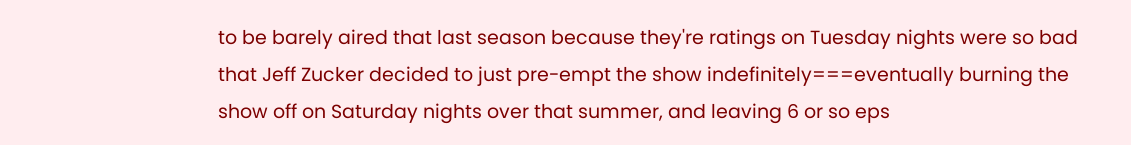to be barely aired that last season because they're ratings on Tuesday nights were so bad that Jeff Zucker decided to just pre-empt the show indefinitely===eventually burning the show off on Saturday nights over that summer, and leaving 6 or so eps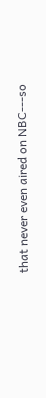that never even aired on NBC---so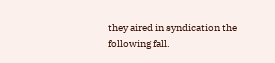they aired in syndication the following fall.